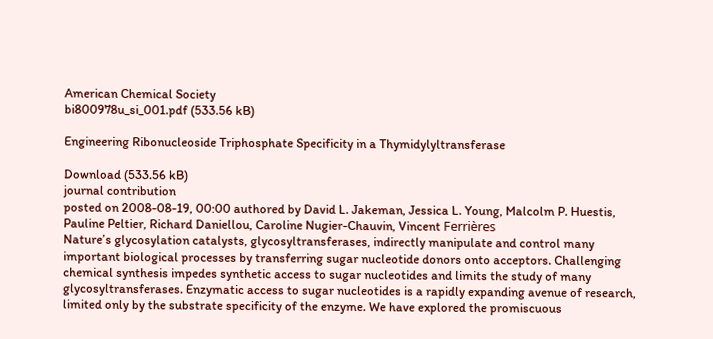American Chemical Society
bi800978u_si_001.pdf (533.56 kB)

Engineering Ribonucleoside Triphosphate Specificity in a Thymidylyltransferase

Download (533.56 kB)
journal contribution
posted on 2008-08-19, 00:00 authored by David L. Jakeman, Jessica L. Young, Malcolm P. Huestis, Pauline Peltier, Richard Daniellou, Caroline Nugier-Chauvin, Vincent Ferrières
Nature’s glycosylation catalysts, glycosyltransferases, indirectly manipulate and control many important biological processes by transferring sugar nucleotide donors onto acceptors. Challenging chemical synthesis impedes synthetic access to sugar nucleotides and limits the study of many glycosyltransferases. Enzymatic access to sugar nucleotides is a rapidly expanding avenue of research, limited only by the substrate specificity of the enzyme. We have explored the promiscuous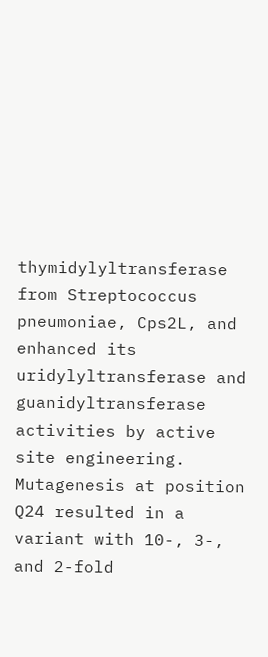thymidylyltransferase from Streptococcus pneumoniae, Cps2L, and enhanced its uridylyltransferase and guanidyltransferase activities by active site engineering. Mutagenesis at position Q24 resulted in a variant with 10-, 3-, and 2-fold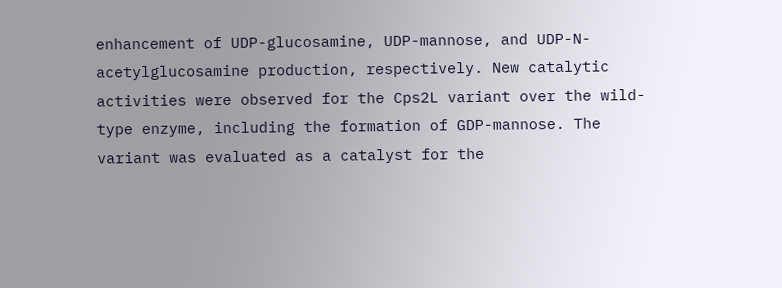enhancement of UDP-glucosamine, UDP-mannose, and UDP-N-acetylglucosamine production, respectively. New catalytic activities were observed for the Cps2L variant over the wild-type enzyme, including the formation of GDP-mannose. The variant was evaluated as a catalyst for the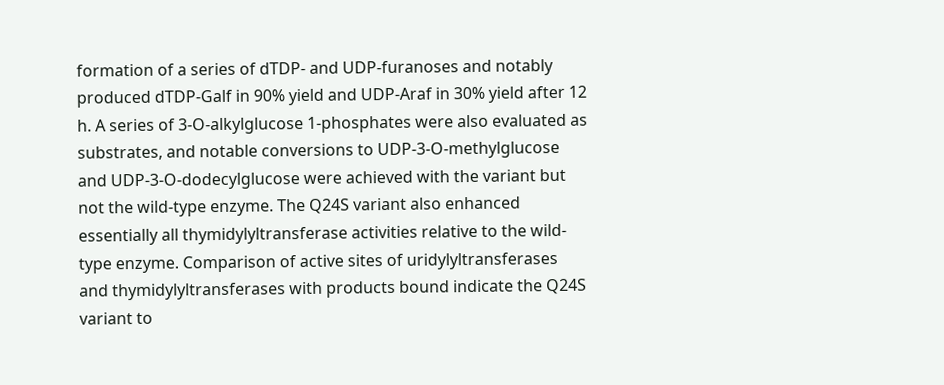formation of a series of dTDP- and UDP-furanoses and notably produced dTDP-Galf in 90% yield and UDP-Araf in 30% yield after 12 h. A series of 3-O-alkylglucose 1-phosphates were also evaluated as substrates, and notable conversions to UDP-3-O-methylglucose and UDP-3-O-dodecylglucose were achieved with the variant but not the wild-type enzyme. The Q24S variant also enhanced essentially all thymidylyltransferase activities relative to the wild-type enzyme. Comparison of active sites of uridylyltransferases and thymidylyltransferases with products bound indicate the Q24S variant to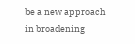be a new approach in broadening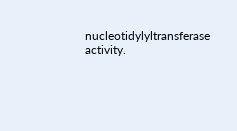nucleotidylyltransferase activity.